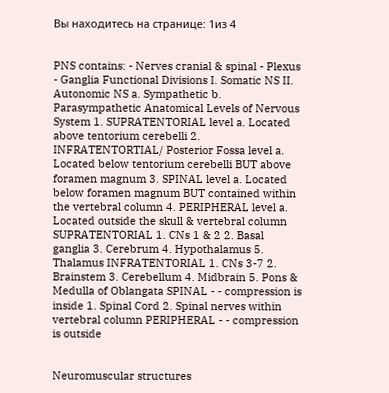Вы находитесь на странице: 1из 4


PNS contains: - Nerves cranial & spinal - Plexus - Ganglia Functional Divisions I. Somatic NS II. Autonomic NS a. Sympathetic b. Parasympathetic Anatomical Levels of Nervous System 1. SUPRATENTORIAL level a. Located above tentorium cerebelli 2. INFRATENTORTIAL/ Posterior Fossa level a. Located below tentorium cerebelli BUT above foramen magnum 3. SPINAL level a. Located below foramen magnum BUT contained within the vertebral column 4. PERIPHERAL level a. Located outside the skull & vertebral column SUPRATENTORIAL 1. CNs 1 & 2 2. Basal ganglia 3. Cerebrum 4. Hypothalamus 5. Thalamus INFRATENTORIAL 1. CNs 3-7 2. Brainstem 3. Cerebellum 4. Midbrain 5. Pons & Medulla of Oblangata SPINAL - - compression is inside 1. Spinal Cord 2. Spinal nerves within vertebral column PERIPHERAL - - compression is outside


Neuromuscular structures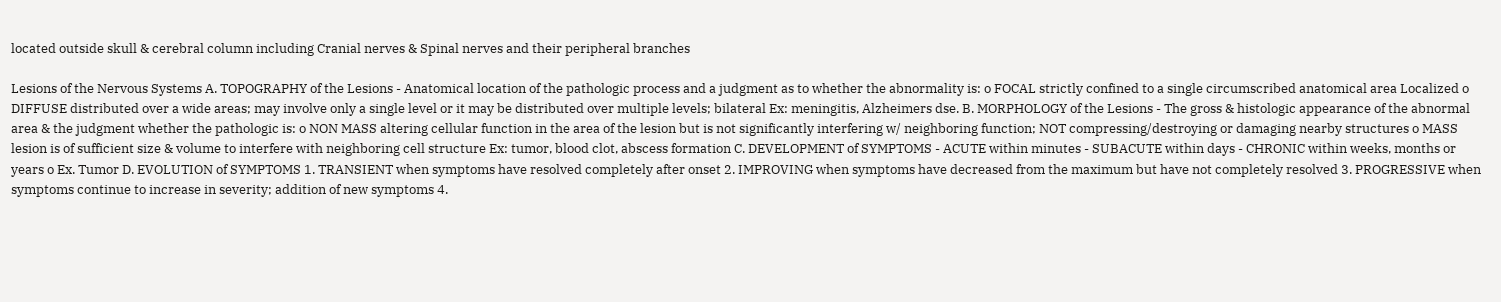located outside skull & cerebral column including Cranial nerves & Spinal nerves and their peripheral branches

Lesions of the Nervous Systems A. TOPOGRAPHY of the Lesions - Anatomical location of the pathologic process and a judgment as to whether the abnormality is: o FOCAL strictly confined to a single circumscribed anatomical area Localized o DIFFUSE distributed over a wide areas; may involve only a single level or it may be distributed over multiple levels; bilateral Ex: meningitis, Alzheimers dse. B. MORPHOLOGY of the Lesions - The gross & histologic appearance of the abnormal area & the judgment whether the pathologic is: o NON MASS altering cellular function in the area of the lesion but is not significantly interfering w/ neighboring function; NOT compressing/destroying or damaging nearby structures o MASS lesion is of sufficient size & volume to interfere with neighboring cell structure Ex: tumor, blood clot, abscess formation C. DEVELOPMENT of SYMPTOMS - ACUTE within minutes - SUBACUTE within days - CHRONIC within weeks, months or years o Ex. Tumor D. EVOLUTION of SYMPTOMS 1. TRANSIENT when symptoms have resolved completely after onset 2. IMPROVING when symptoms have decreased from the maximum but have not completely resolved 3. PROGRESSIVE when symptoms continue to increase in severity; addition of new symptoms 4.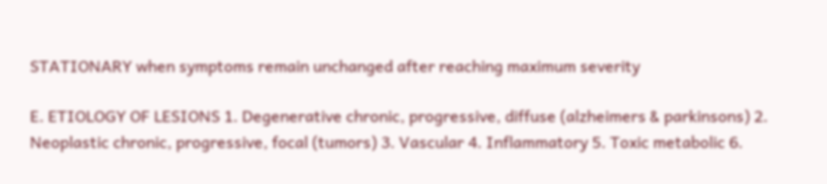STATIONARY when symptoms remain unchanged after reaching maximum severity

E. ETIOLOGY OF LESIONS 1. Degenerative chronic, progressive, diffuse (alzheimers & parkinsons) 2. Neoplastic chronic, progressive, focal (tumors) 3. Vascular 4. Inflammatory 5. Toxic metabolic 6.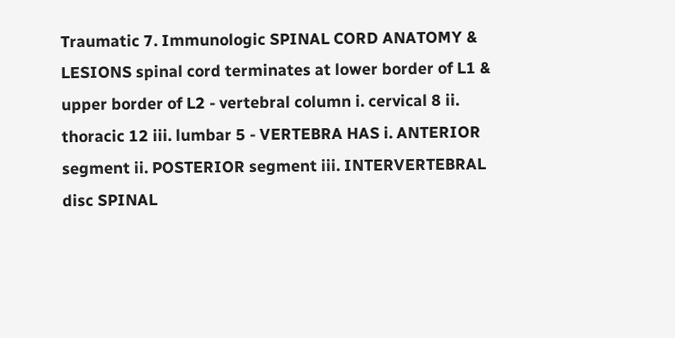Traumatic 7. Immunologic SPINAL CORD ANATOMY & LESIONS spinal cord terminates at lower border of L1 & upper border of L2 - vertebral column i. cervical 8 ii. thoracic 12 iii. lumbar 5 - VERTEBRA HAS i. ANTERIOR segment ii. POSTERIOR segment iii. INTERVERTEBRAL disc SPINAL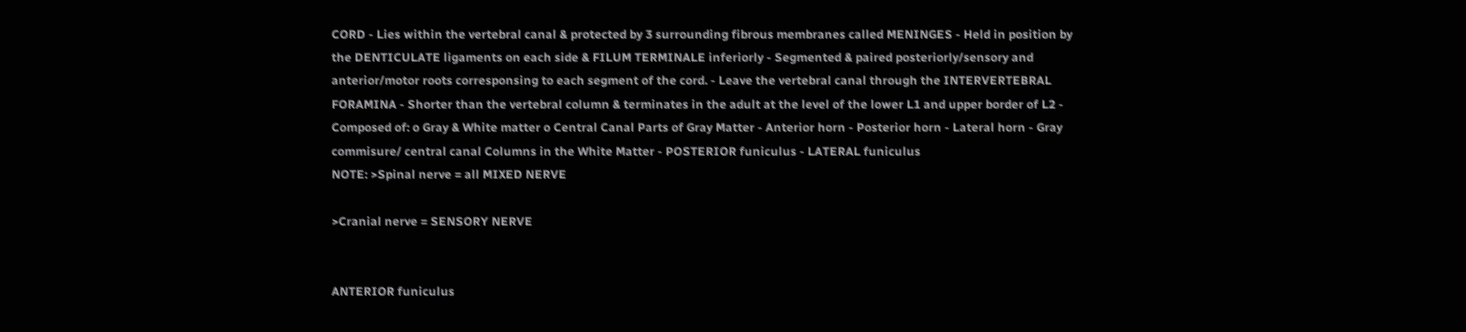CORD - Lies within the vertebral canal & protected by 3 surrounding fibrous membranes called MENINGES - Held in position by the DENTICULATE ligaments on each side & FILUM TERMINALE inferiorly - Segmented & paired posteriorly/sensory and anterior/motor roots corresponsing to each segment of the cord. - Leave the vertebral canal through the INTERVERTEBRAL FORAMINA - Shorter than the vertebral column & terminates in the adult at the level of the lower L1 and upper border of L2 - Composed of: o Gray & White matter o Central Canal Parts of Gray Matter - Anterior horn - Posterior horn - Lateral horn - Gray commisure/ central canal Columns in the White Matter - POSTERIOR funiculus - LATERAL funiculus
NOTE: >Spinal nerve = all MIXED NERVE

>Cranial nerve = SENSORY NERVE


ANTERIOR funiculus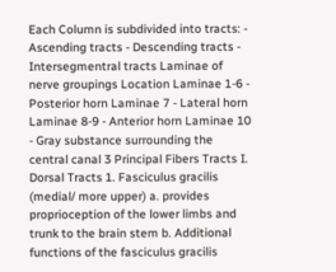Each Column is subdivided into tracts: - Ascending tracts - Descending tracts - Intersegmentral tracts Laminae of nerve groupings Location Laminae 1-6 - Posterior horn Laminae 7 - Lateral horn Laminae 8-9 - Anterior horn Laminae 10 - Gray substance surrounding the central canal 3 Principal Fibers Tracts I. Dorsal Tracts 1. Fasciculus gracilis (medial/ more upper) a. provides proprioception of the lower limbs and trunk to the brain stem b. Additional functions of the fasciculus gracilis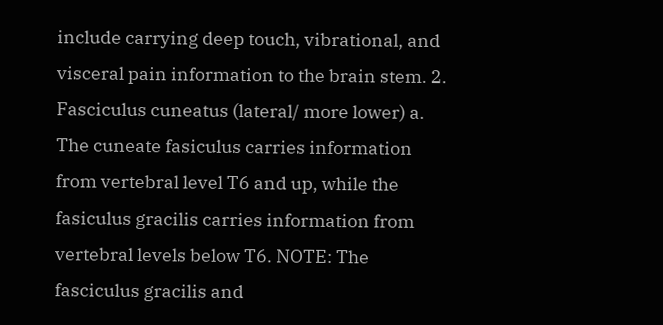include carrying deep touch, vibrational, and visceral pain information to the brain stem. 2. Fasciculus cuneatus (lateral/ more lower) a. The cuneate fasiculus carries information from vertebral level T6 and up, while the fasiculus gracilis carries information from vertebral levels below T6. NOTE: The fasciculus gracilis and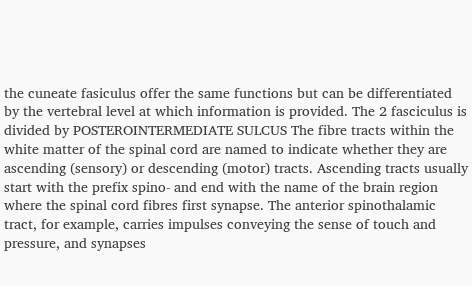the cuneate fasiculus offer the same functions but can be differentiated by the vertebral level at which information is provided. The 2 fasciculus is divided by POSTEROINTERMEDIATE SULCUS The fibre tracts within the white matter of the spinal cord are named to indicate whether they are ascending (sensory) or descending (motor) tracts. Ascending tracts usually start with the prefix spino- and end with the name of the brain region where the spinal cord fibres first synapse. The anterior spinothalamic tract, for example, carries impulses conveying the sense of touch and pressure, and synapses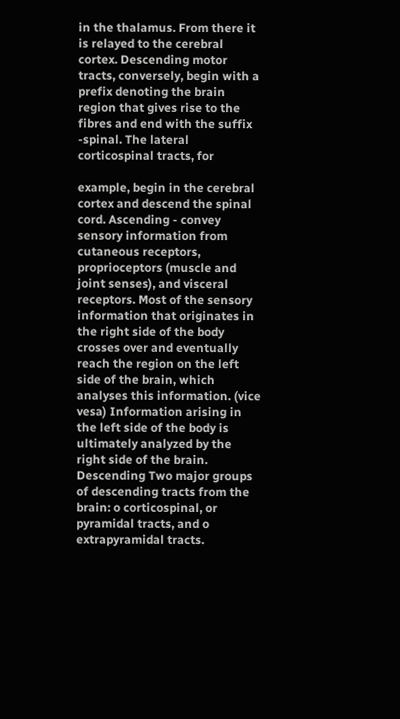in the thalamus. From there it is relayed to the cerebral cortex. Descending motor tracts, conversely, begin with a prefix denoting the brain region that gives rise to the fibres and end with the suffix -spinal. The lateral corticospinal tracts, for

example, begin in the cerebral cortex and descend the spinal cord. Ascending - convey sensory information from cutaneous receptors, proprioceptors (muscle and joint senses), and visceral receptors. Most of the sensory information that originates in the right side of the body crosses over and eventually reach the region on the left side of the brain, which analyses this information. (vice vesa) Information arising in the left side of the body is ultimately analyzed by the right side of the brain. Descending Two major groups of descending tracts from the brain: o corticospinal, or pyramidal tracts, and o extrapyramidal tracts.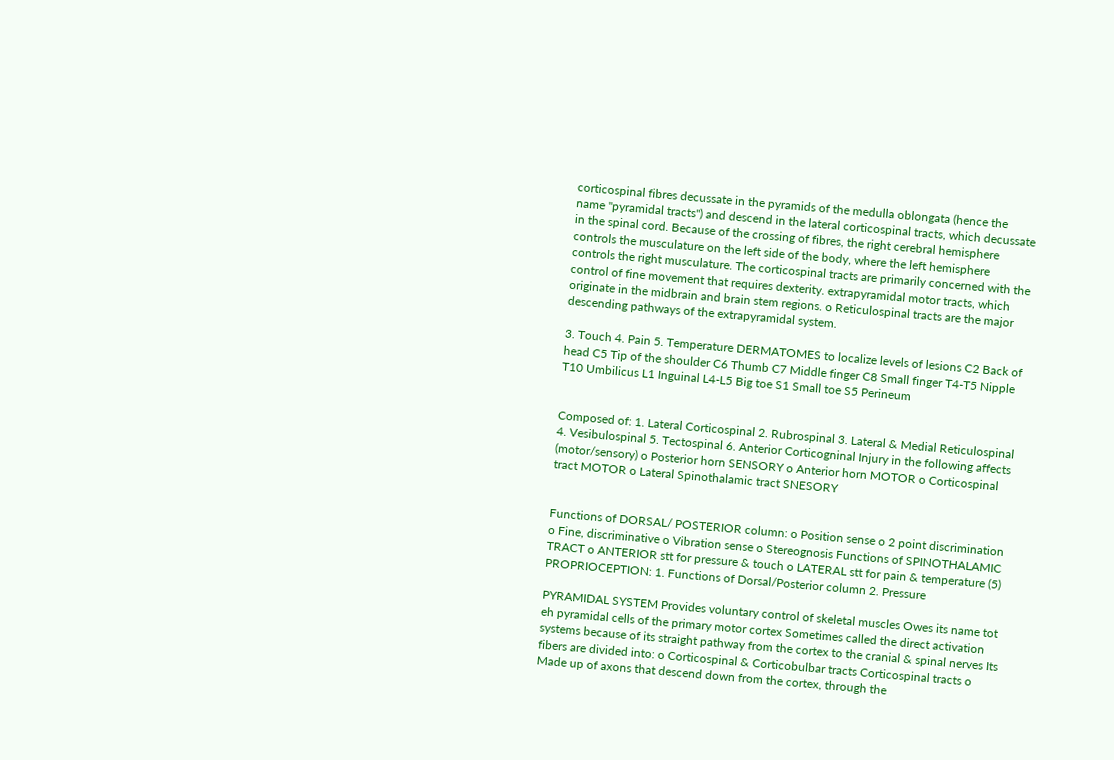corticospinal fibres decussate in the pyramids of the medulla oblongata (hence the name "pyramidal tracts") and descend in the lateral corticospinal tracts, which decussate in the spinal cord. Because of the crossing of fibres, the right cerebral hemisphere controls the musculature on the left side of the body, where the left hemisphere controls the right musculature. The corticospinal tracts are primarily concerned with the control of fine movement that requires dexterity. extrapyramidal motor tracts, which originate in the midbrain and brain stem regions. o Reticulospinal tracts are the major descending pathways of the extrapyramidal system.

3. Touch 4. Pain 5. Temperature DERMATOMES to localize levels of lesions C2 Back of head C5 Tip of the shoulder C6 Thumb C7 Middle finger C8 Small finger T4-T5 Nipple T10 Umbilicus L1 Inguinal L4-L5 Big toe S1 Small toe S5 Perineum


Composed of: 1. Lateral Corticospinal 2. Rubrospinal 3. Lateral & Medial Reticulospinal 4. Vesibulospinal 5. Tectospinal 6. Anterior Corticogninal Injury in the following affects (motor/sensory) o Posterior horn SENSORY o Anterior horn MOTOR o Corticospinal tract MOTOR o Lateral Spinothalamic tract SNESORY


Functions of DORSAL/ POSTERIOR column: o Position sense o 2 point discrimination o Fine, discriminative o Vibration sense o Stereognosis Functions of SPINOTHALAMIC TRACT o ANTERIOR stt for pressure & touch o LATERAL stt for pain & temperature (5) PROPRIOCEPTION: 1. Functions of Dorsal/Posterior column 2. Pressure

PYRAMIDAL SYSTEM Provides voluntary control of skeletal muscles Owes its name tot eh pyramidal cells of the primary motor cortex Sometimes called the direct activation systems because of its straight pathway from the cortex to the cranial & spinal nerves Its fibers are divided into: o Corticospinal & Corticobulbar tracts Corticospinal tracts o Made up of axons that descend down from the cortex, through the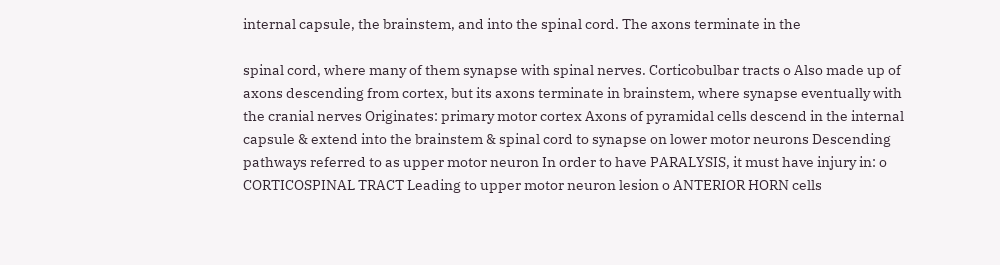internal capsule, the brainstem, and into the spinal cord. The axons terminate in the

spinal cord, where many of them synapse with spinal nerves. Corticobulbar tracts o Also made up of axons descending from cortex, but its axons terminate in brainstem, where synapse eventually with the cranial nerves Originates: primary motor cortex Axons of pyramidal cells descend in the internal capsule & extend into the brainstem & spinal cord to synapse on lower motor neurons Descending pathways referred to as upper motor neuron In order to have PARALYSIS, it must have injury in: o CORTICOSPINAL TRACT Leading to upper motor neuron lesion o ANTERIOR HORN cells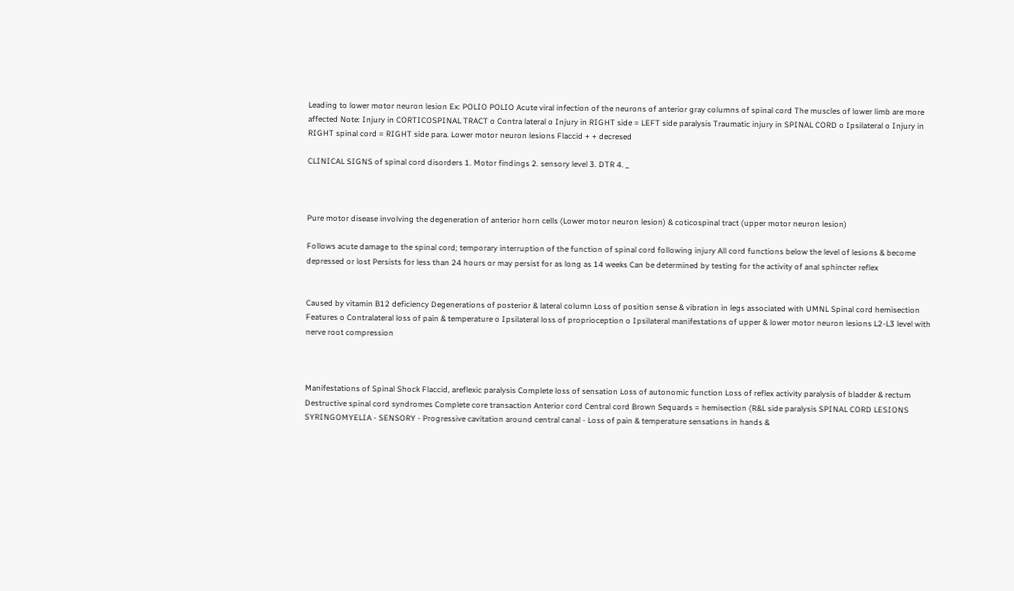Leading to lower motor neuron lesion Ex: POLIO POLIO Acute viral infection of the neurons of anterior gray columns of spinal cord The muscles of lower limb are more affected Note: Injury in CORTICOSPINAL TRACT o Contra lateral o Injury in RIGHT side = LEFT side paralysis Traumatic injury in SPINAL CORD o Ipsilateral o Injury in RIGHT spinal cord = RIGHT side para. Lower motor neuron lesions Flaccid + + decresed

CLINICAL SIGNS of spinal cord disorders 1. Motor findings 2. sensory level 3. DTR 4. _



Pure motor disease involving the degeneration of anterior horn cells (Lower motor neuron lesion) & coticospinal tract (upper motor neuron lesion)

Follows acute damage to the spinal cord; temporary interruption of the function of spinal cord following injury All cord functions below the level of lesions & become depressed or lost Persists for less than 24 hours or may persist for as long as 14 weeks Can be determined by testing for the activity of anal sphincter reflex


Caused by vitamin B12 deficiency Degenerations of posterior & lateral column Loss of position sense & vibration in legs associated with UMNL Spinal cord hemisection Features o Contralateral loss of pain & temperature o Ipsilateral loss of proprioception o Ipsilateral manifestations of upper & lower motor neuron lesions L2-L3 level with nerve root compression



Manifestations of Spinal Shock Flaccid, areflexic paralysis Complete loss of sensation Loss of autonomic function Loss of reflex activity paralysis of bladder & rectum Destructive spinal cord syndromes Complete core transaction Anterior cord Central cord Brown Sequards = hemisection (R&L side paralysis SPINAL CORD LESIONS SYRINGOMYELIA - SENSORY - Progressive cavitation around central canal - Loss of pain & temperature sensations in hands &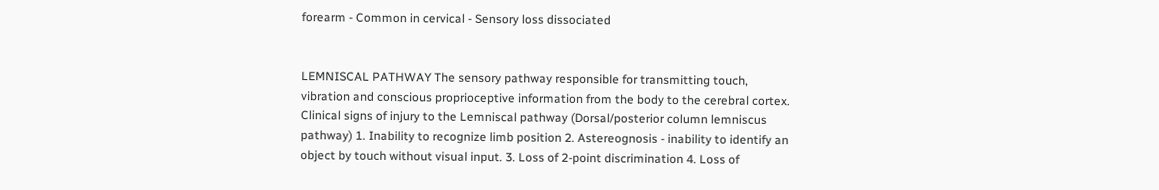forearm - Common in cervical - Sensory loss dissociated


LEMNISCAL PATHWAY The sensory pathway responsible for transmitting touch, vibration and conscious proprioceptive information from the body to the cerebral cortex. Clinical signs of injury to the Lemniscal pathway (Dorsal/posterior column lemniscus pathway) 1. Inability to recognize limb position 2. Astereognosis - inability to identify an object by touch without visual input. 3. Loss of 2-point discrimination 4. Loss of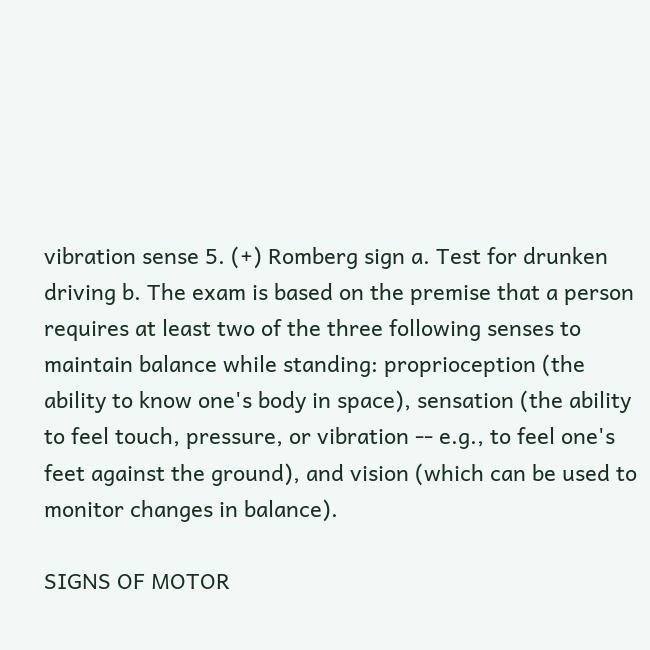vibration sense 5. (+) Romberg sign a. Test for drunken driving b. The exam is based on the premise that a person requires at least two of the three following senses to maintain balance while standing: proprioception (the ability to know one's body in space), sensation (the ability to feel touch, pressure, or vibration -- e.g., to feel one's feet against the ground), and vision (which can be used to monitor changes in balance).

SIGNS OF MOTOR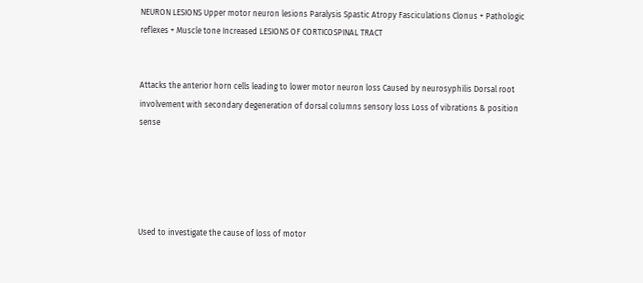NEURON LESIONS Upper motor neuron lesions Paralysis Spastic Atropy Fasciculations Clonus + Pathologic reflexes + Muscle tone Increased LESIONS OF CORTICOSPINAL TRACT


Attacks the anterior horn cells leading to lower motor neuron loss Caused by neurosyphilis Dorsal root involvement with secondary degeneration of dorsal columns sensory loss Loss of vibrations & position sense





Used to investigate the cause of loss of motor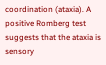coordination (ataxia). A positive Romberg test suggests that the ataxia is sensory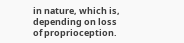in nature, which is, depending on loss of proprioception.